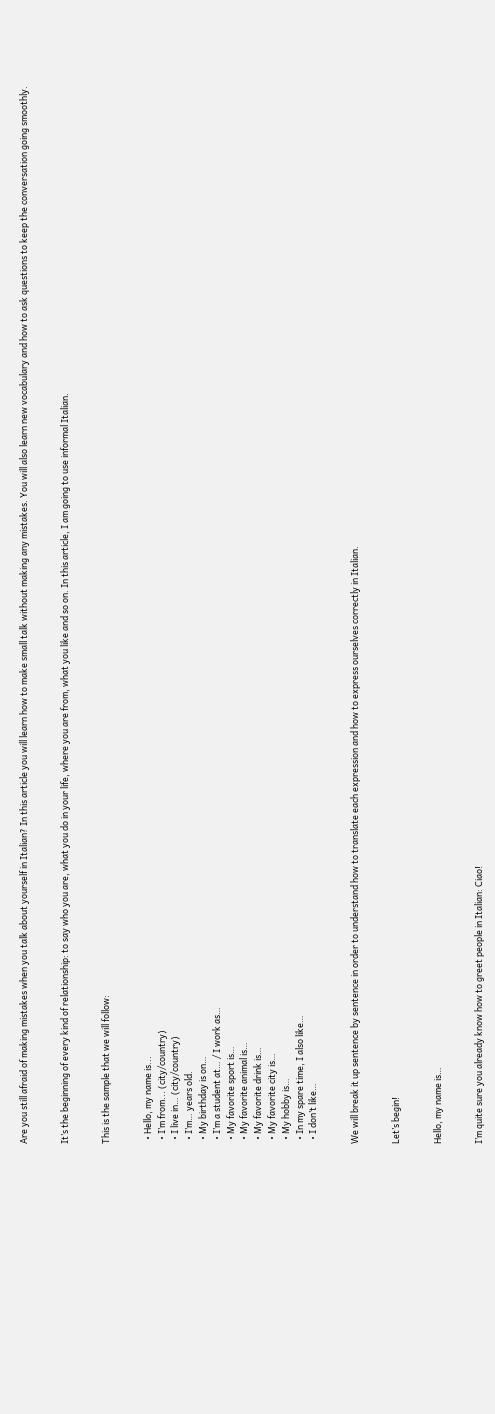Are you still afraid of making mistakes when you talk about yourself in Italian? In this article you will learn how to make small talk without making any mistakes. You will also learn new vocabulary and how to ask questions to keep the conversation going smoothly.


It’s the beginning of every kind of relationship: to say who you are, what you do in your life, where you are from, what you like and so on. In this article, I am going to use informal Italian.


This is the sample that we will follow:


  • Hello, my name is...
  • I’m from... (city/country)
  • I live in… (city/country)
  • I’m… years old.
  • My birthday is on…
  • I’m a student at… / I work as…
  • My favorite sport is…
  • My favorite animal is…
  • My favorite drink is…
  • My favorite city is…
  • My hobby is…
  • In my spare time, I also like…
  • I don’t like…


We will break it up sentence by sentence in order to understand how to translate each expression and how to express ourselves correctly in Italian.


Let’s begin!


Hello, my name is…


I’m quite sure you already know how to greet people in Italian: Ciao!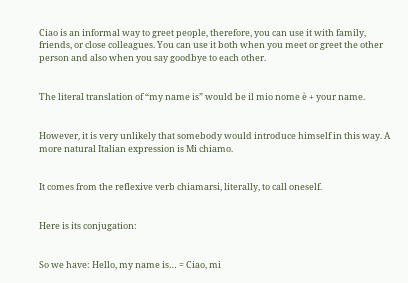Ciao is an informal way to greet people, therefore, you can use it with family, friends, or close colleagues. You can use it both when you meet or greet the other person and also when you say goodbye to each other.


The literal translation of “my name is” would be il mio nome è + your name.


However, it is very unlikely that somebody would introduce himself in this way. A more natural Italian expression is Mi chiamo.


It comes from the reflexive verb chiamarsi, literally, to call oneself.


Here is its conjugation:


So we have: Hello, my name is… = Ciao, mi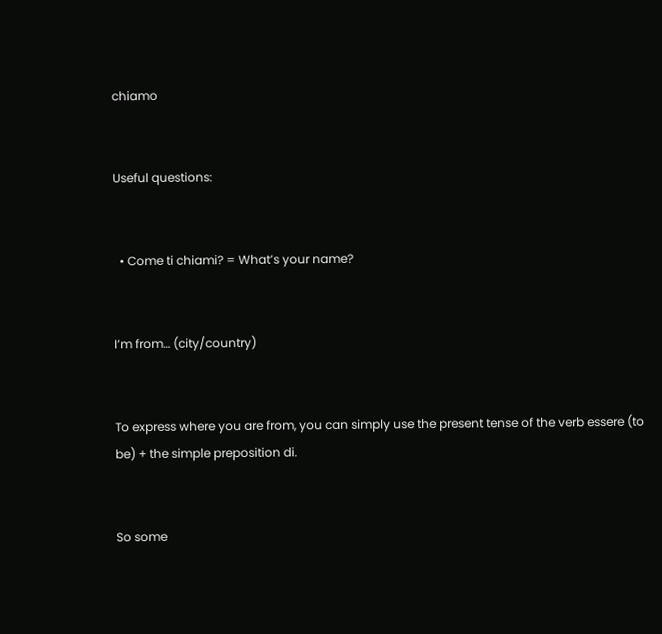chiamo


Useful questions:


  • Come ti chiami? = What’s your name?


I’m from… (city/country)


To express where you are from, you can simply use the present tense of the verb essere (to be) + the simple preposition di.


So some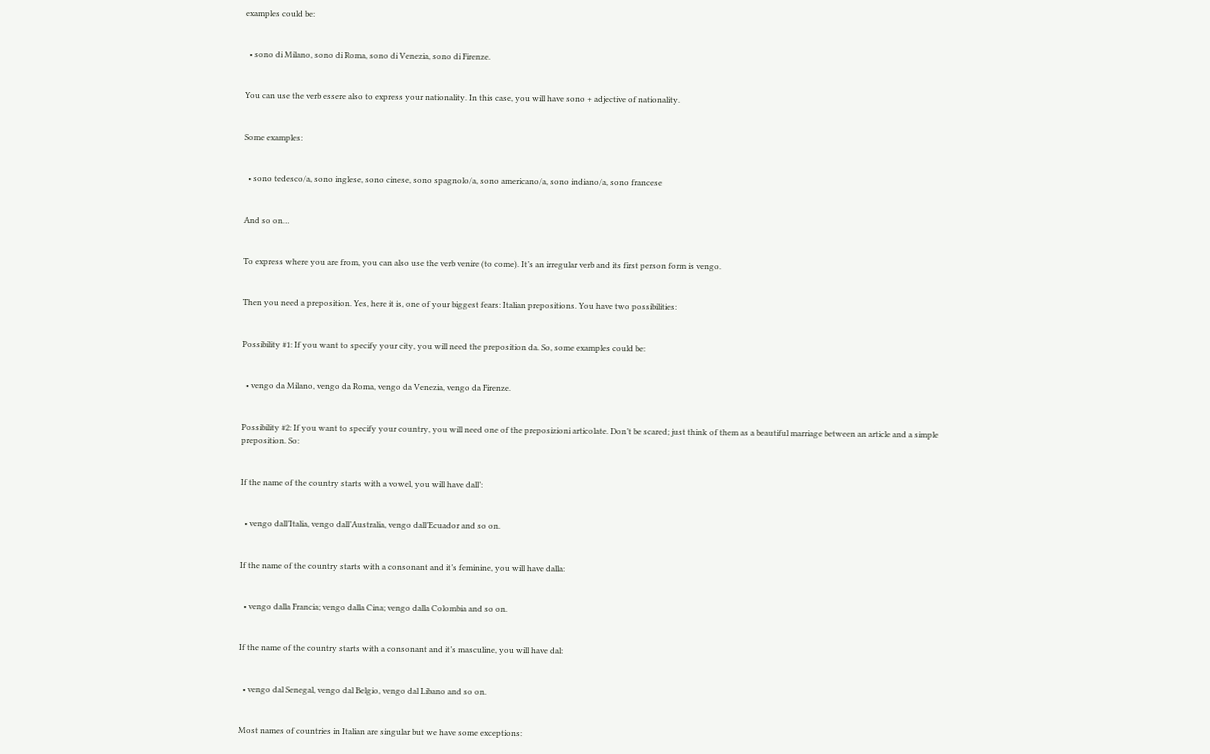examples could be:


  • sono di Milano, sono di Roma, sono di Venezia, sono di Firenze.


You can use the verb essere also to express your nationality. In this case, you will have sono + adjective of nationality.


Some examples:


  • sono tedesco/a, sono inglese, sono cinese, sono spagnolo/a, sono americano/a, sono indiano/a, sono francese


And so on…


To express where you are from, you can also use the verb venire (to come). It’s an irregular verb and its first person form is vengo.


Then you need a preposition. Yes, here it is, one of your biggest fears: Italian prepositions. You have two possibilities:


Possibility #1: If you want to specify your city, you will need the preposition da. So, some examples could be:


  • vengo da Milano, vengo da Roma, vengo da Venezia, vengo da Firenze.


Possibility #2: If you want to specify your country, you will need one of the preposizioni articolate. Don’t be scared; just think of them as a beautiful marriage between an article and a simple preposition. So:


If the name of the country starts with a vowel, you will have dall’:


  • vengo dall’Italia, vengo dall’Australia, vengo dall’Ecuador and so on.


If the name of the country starts with a consonant and it’s feminine, you will have dalla:


  • vengo dalla Francia; vengo dalla Cina; vengo dalla Colombia and so on.


If the name of the country starts with a consonant and it’s masculine, you will have dal:


  • vengo dal Senegal, vengo dal Belgio, vengo dal Libano and so on.


Most names of countries in Italian are singular but we have some exceptions: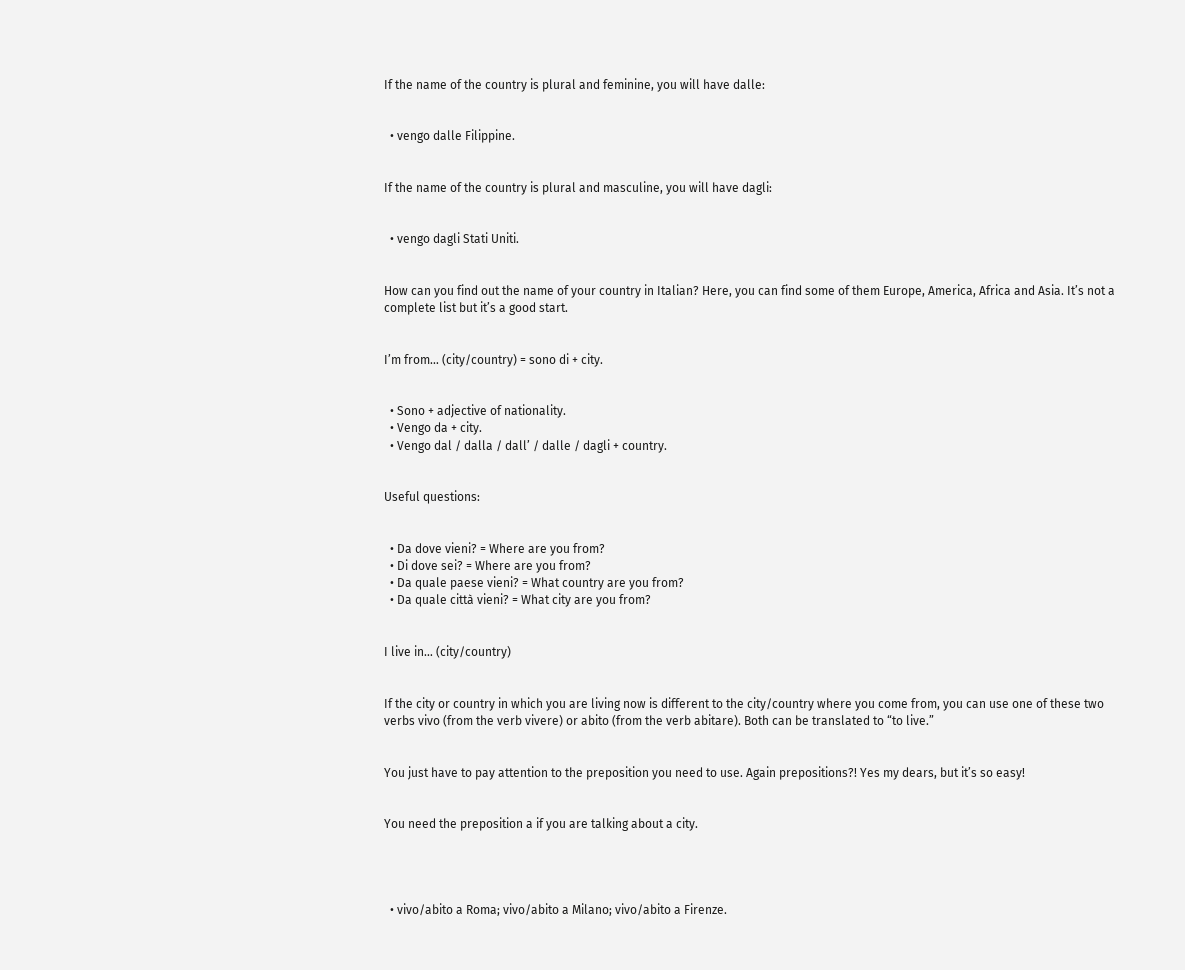If the name of the country is plural and feminine, you will have dalle:


  • vengo dalle Filippine.


If the name of the country is plural and masculine, you will have dagli:


  • vengo dagli Stati Uniti.


How can you find out the name of your country in Italian? Here, you can find some of them Europe, America, Africa and Asia. It’s not a complete list but it’s a good start.


I’m from… (city/country) = sono di + city.


  • Sono + adjective of nationality.
  • Vengo da + city.
  • Vengo dal / dalla / dall’ / dalle / dagli + country.


Useful questions:


  • Da dove vieni? = Where are you from?
  • Di dove sei? = Where are you from?
  • Da quale paese vieni? = What country are you from?
  • Da quale città vieni? = What city are you from?


I live in… (city/country)


If the city or country in which you are living now is different to the city/country where you come from, you can use one of these two verbs vivo (from the verb vivere) or abito (from the verb abitare). Both can be translated to “to live.”


You just have to pay attention to the preposition you need to use. Again prepositions?! Yes my dears, but it’s so easy!


You need the preposition a if you are talking about a city.




  • vivo/abito a Roma; vivo/abito a Milano; vivo/abito a Firenze.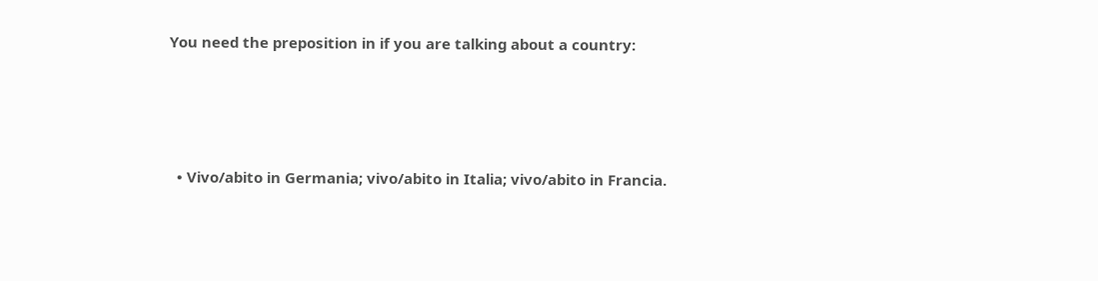You need the preposition in if you are talking about a country:




  • Vivo/abito in Germania; vivo/abito in Italia; vivo/abito in Francia.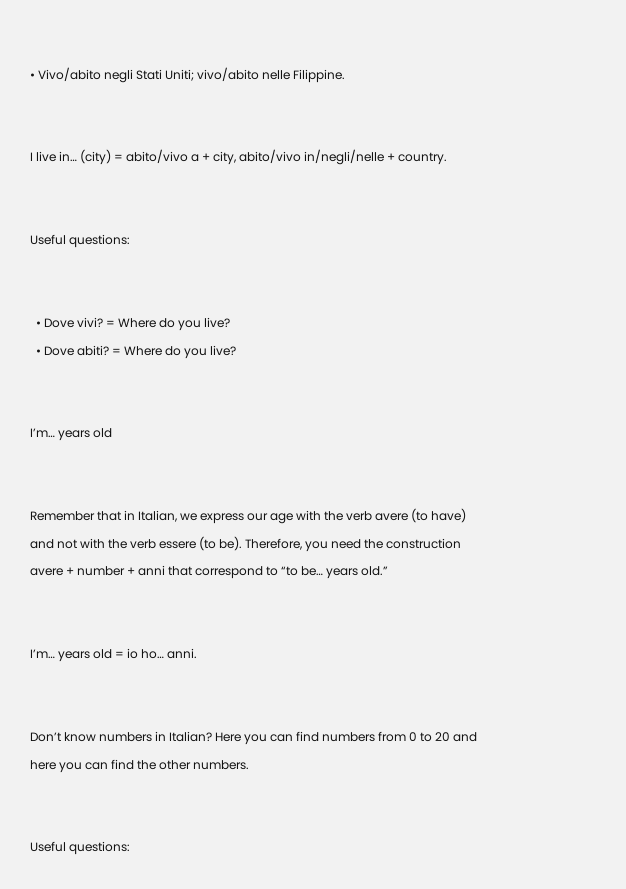• Vivo/abito negli Stati Uniti; vivo/abito nelle Filippine.


I live in… (city) = abito/vivo a + city, abito/vivo in/negli/nelle + country.


Useful questions:


  • Dove vivi? = Where do you live?
  • Dove abiti? = Where do you live?


I’m… years old


Remember that in Italian, we express our age with the verb avere (to have) and not with the verb essere (to be). Therefore, you need the construction avere + number + anni that correspond to “to be… years old.”


I’m… years old = io ho… anni.


Don’t know numbers in Italian? Here you can find numbers from 0 to 20 and here you can find the other numbers.


Useful questions: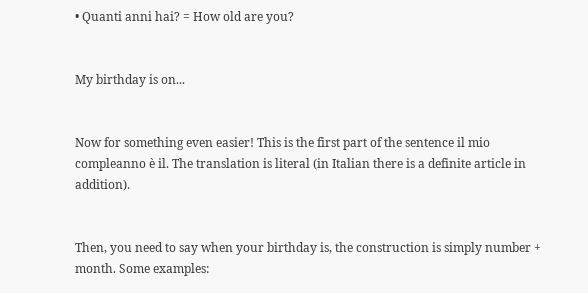• Quanti anni hai? = How old are you?


My birthday is on...


Now for something even easier! This is the first part of the sentence il mio compleanno è il. The translation is literal (in Italian there is a definite article in addition).


Then, you need to say when your birthday is, the construction is simply number + month. Some examples: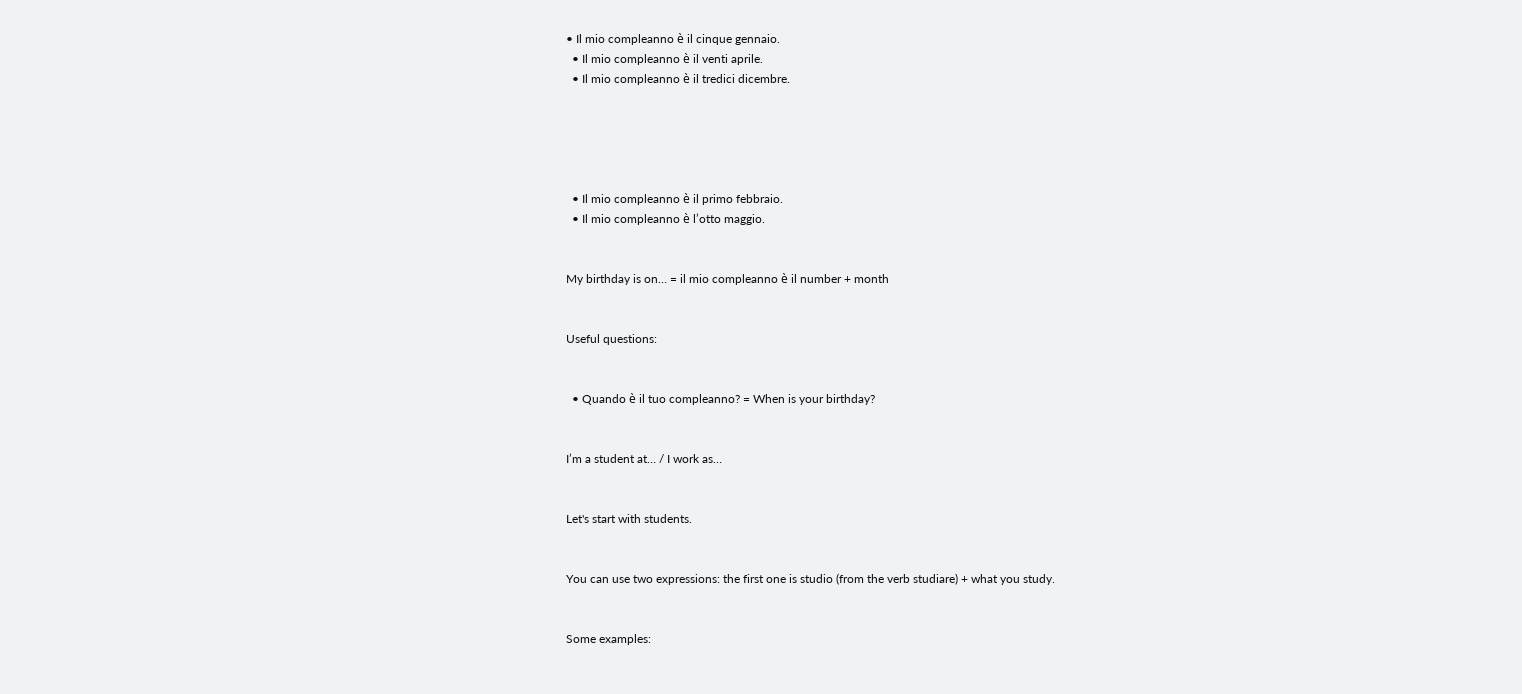• Il mio compleanno è il cinque gennaio.
  • Il mio compleanno è il venti aprile.
  • Il mio compleanno è il tredici dicembre.





  • Il mio compleanno è il primo febbraio.
  • Il mio compleanno è l’otto maggio.


My birthday is on… = il mio compleanno è il number + month


Useful questions:


  • Quando è il tuo compleanno? = When is your birthday?


I’m a student at… / I work as…


Let's start with students.


You can use two expressions: the first one is studio (from the verb studiare) + what you study.


Some examples: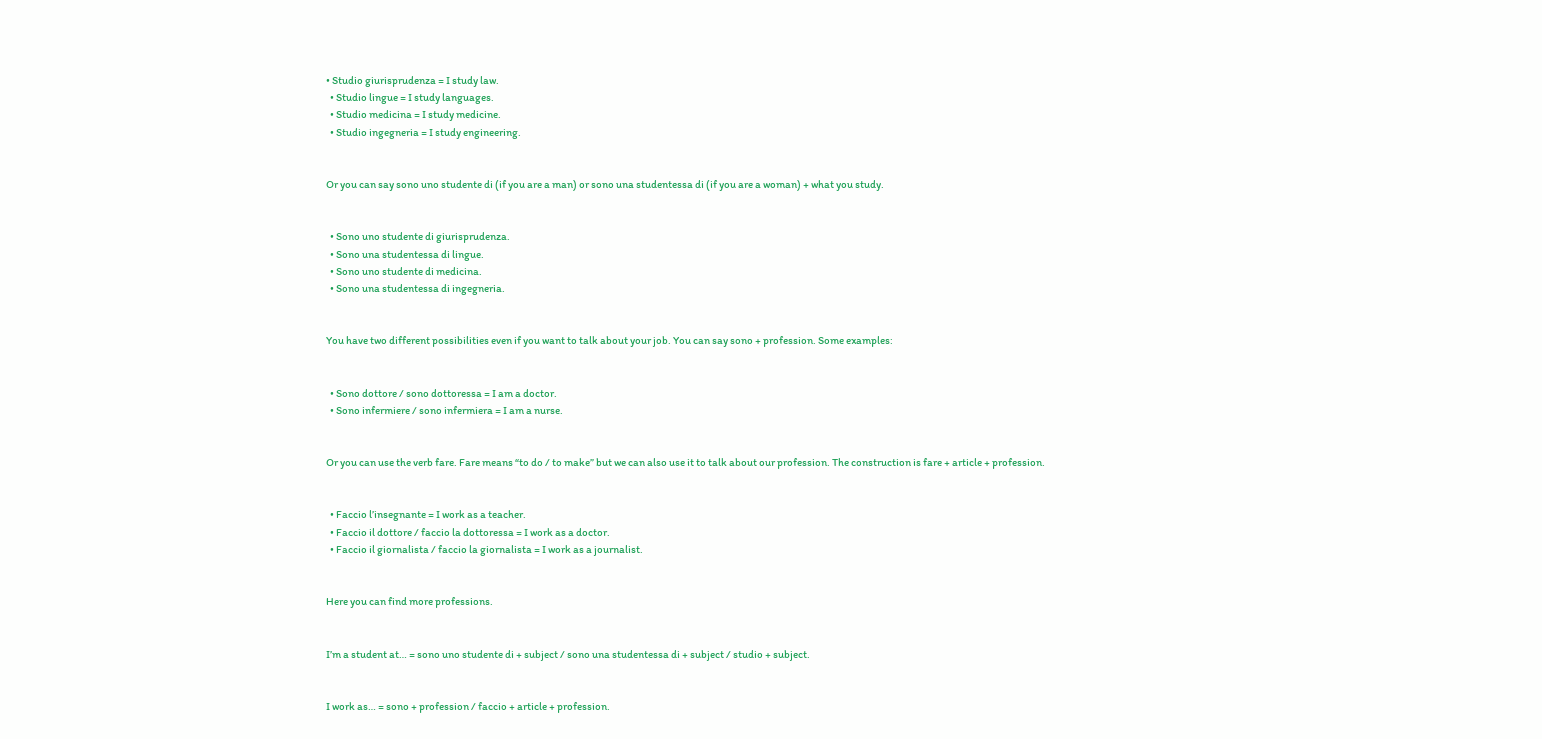• Studio giurisprudenza = I study law.
  • Studio lingue = I study languages.
  • Studio medicina = I study medicine.
  • Studio ingegneria = I study engineering.


Or you can say sono uno studente di (if you are a man) or sono una studentessa di (if you are a woman) + what you study.


  • Sono uno studente di giurisprudenza.
  • Sono una studentessa di lingue.
  • Sono uno studente di medicina.
  • Sono una studentessa di ingegneria.


You have two different possibilities even if you want to talk about your job. You can say sono + profession. Some examples:


  • Sono dottore / sono dottoressa = I am a doctor.
  • Sono infermiere / sono infermiera = I am a nurse.


Or you can use the verb fare. Fare means “to do / to make” but we can also use it to talk about our profession. The construction is fare + article + profession.


  • Faccio l’insegnante = I work as a teacher.
  • Faccio il dottore / faccio la dottoressa = I work as a doctor.
  • Faccio il giornalista / faccio la giornalista = I work as a journalist.


Here you can find more professions.


I’m a student at… = sono uno studente di + subject / sono una studentessa di + subject / studio + subject.


I work as… = sono + profession / faccio + article + profession.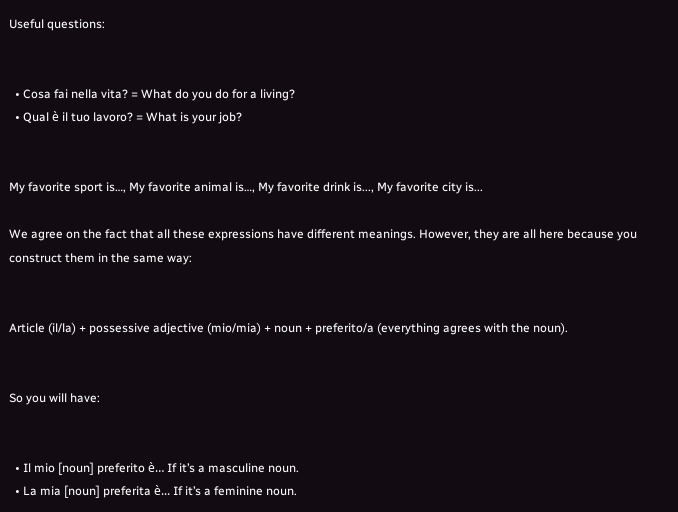Useful questions:


  • Cosa fai nella vita? = What do you do for a living?
  • Qual è il tuo lavoro? = What is your job?


My favorite sport is…, My favorite animal is…, My favorite drink is..., My favorite city is...

We agree on the fact that all these expressions have different meanings. However, they are all here because you construct them in the same way:


Article (il/la) + possessive adjective (mio/mia) + noun + preferito/a (everything agrees with the noun).


So you will have:


  • Il mio [noun] preferito è… If it’s a masculine noun.
  • La mia [noun] preferita è... If it’s a feminine noun.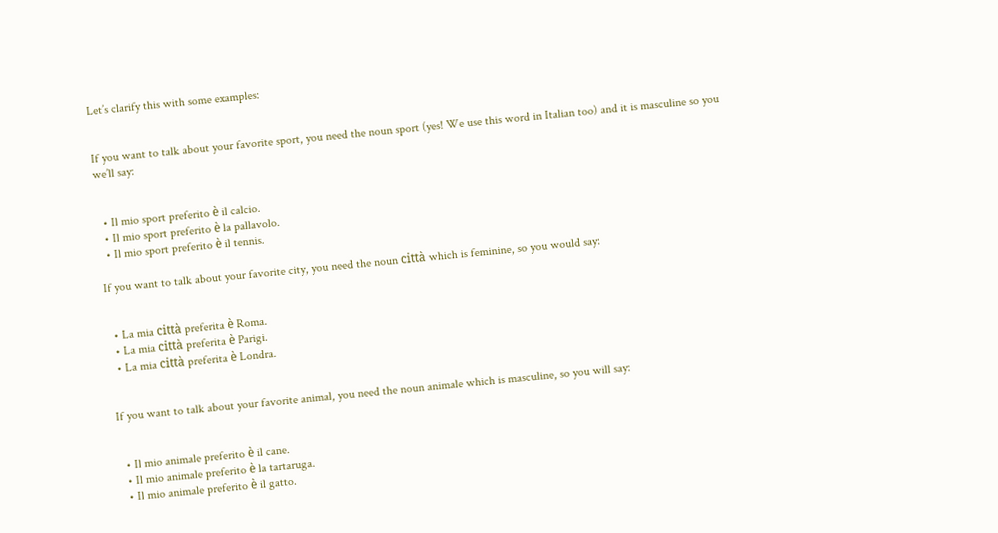Let’s clarify this with some examples:


If you want to talk about your favorite sport, you need the noun sport (yes! We use this word in Italian too) and it is masculine so you we’ll say:


  • Il mio sport preferito è il calcio.
  • Il mio sport preferito è la pallavolo.
  • Il mio sport preferito è il tennis.

If you want to talk about your favorite city, you need the noun città which is feminine, so you would say:


  • La mia città preferita è Roma.
  • La mia città preferita è Parigi.
  • La mia città preferita è Londra.


If you want to talk about your favorite animal, you need the noun animale which is masculine, so you will say:


  • Il mio animale preferito è il cane.
  • Il mio animale preferito è la tartaruga.
  • Il mio animale preferito è il gatto.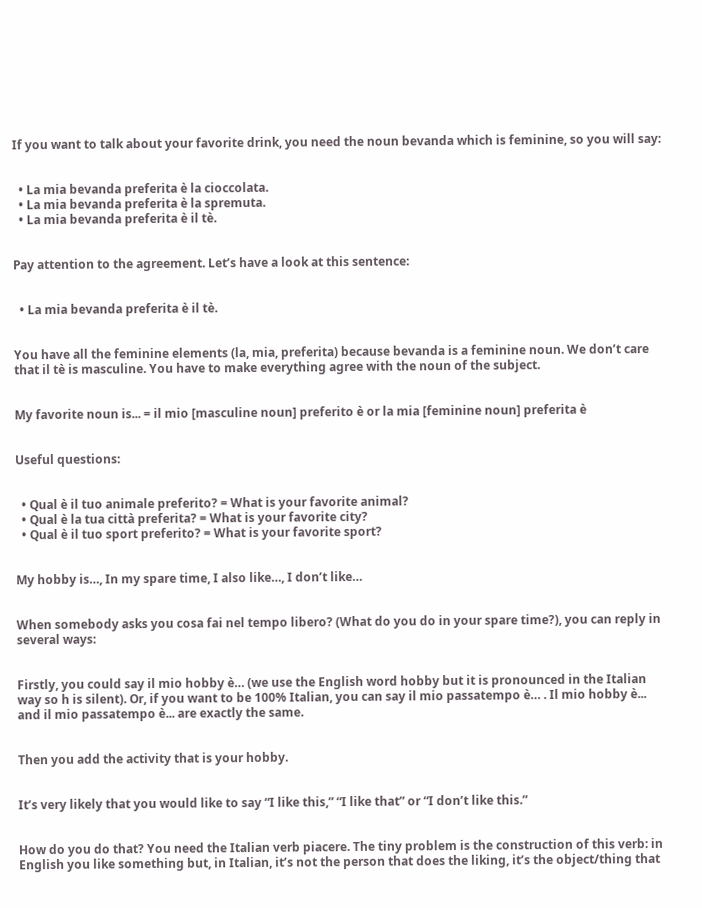If you want to talk about your favorite drink, you need the noun bevanda which is feminine, so you will say:


  • La mia bevanda preferita è la cioccolata.
  • La mia bevanda preferita è la spremuta.
  • La mia bevanda preferita è il tè.


Pay attention to the agreement. Let’s have a look at this sentence:


  • La mia bevanda preferita è il tè.


You have all the feminine elements (la, mia, preferita) because bevanda is a feminine noun. We don’t care that il tè is masculine. You have to make everything agree with the noun of the subject.


My favorite noun is... = il mio [masculine noun] preferito è or la mia [feminine noun] preferita è


Useful questions:


  • Qual è il tuo animale preferito? = What is your favorite animal?
  • Qual è la tua città preferita? = What is your favorite city?
  • Qual è il tuo sport preferito? = What is your favorite sport?


My hobby is…, In my spare time, I also like…, I don’t like…


When somebody asks you cosa fai nel tempo libero? (What do you do in your spare time?), you can reply in several ways:


Firstly, you could say il mio hobby è… (we use the English word hobby but it is pronounced in the Italian way so h is silent). Or, if you want to be 100% Italian, you can say il mio passatempo è… . Il mio hobby è... and il mio passatempo è... are exactly the same.


Then you add the activity that is your hobby.


It’s very likely that you would like to say “I like this,” “I like that” or “I don’t like this.”


How do you do that? You need the Italian verb piacere. The tiny problem is the construction of this verb: in English you like something but, in Italian, it’s not the person that does the liking, it’s the object/thing that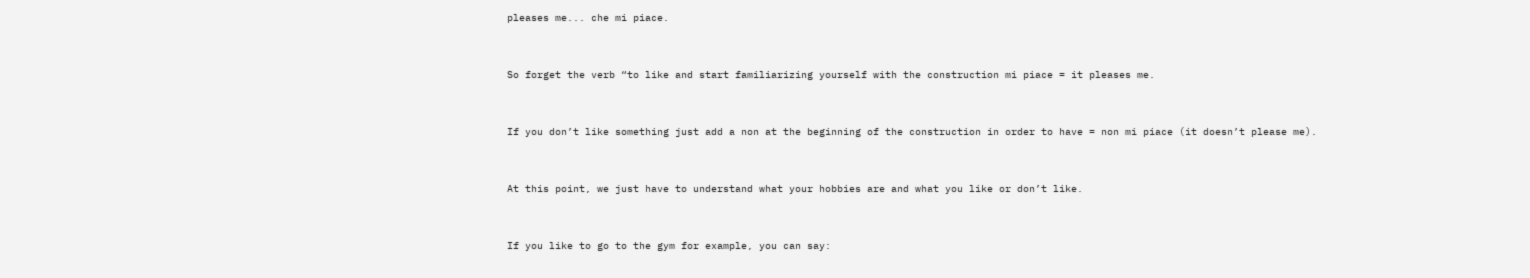pleases me... che mi piace.


So forget the verb “to like and start familiarizing yourself with the construction mi piace = it pleases me.


If you don’t like something just add a non at the beginning of the construction in order to have = non mi piace (it doesn’t please me).


At this point, we just have to understand what your hobbies are and what you like or don’t like.


If you like to go to the gym for example, you can say: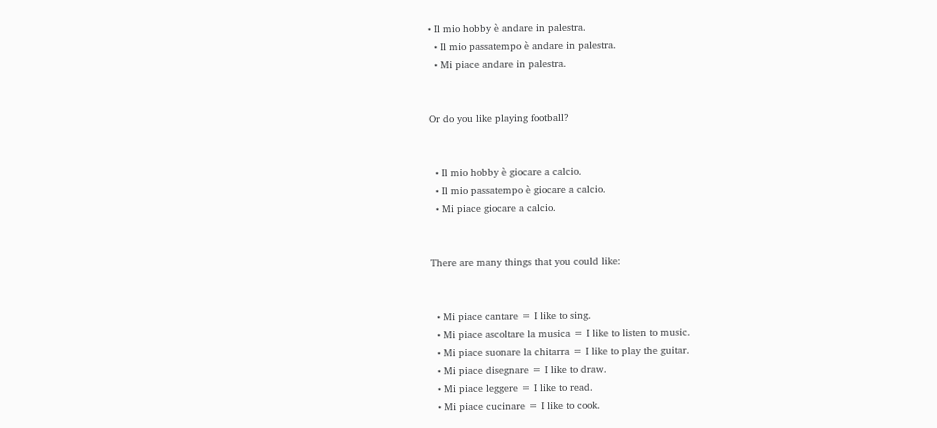• Il mio hobby è andare in palestra.
  • Il mio passatempo è andare in palestra.
  • Mi piace andare in palestra.


Or do you like playing football?


  • Il mio hobby è giocare a calcio.
  • Il mio passatempo è giocare a calcio.
  • Mi piace giocare a calcio.


There are many things that you could like:


  • Mi piace cantare = I like to sing.
  • Mi piace ascoltare la musica = I like to listen to music.
  • Mi piace suonare la chitarra = I like to play the guitar.
  • Mi piace disegnare = I like to draw.
  • Mi piace leggere = I like to read.
  • Mi piace cucinare = I like to cook.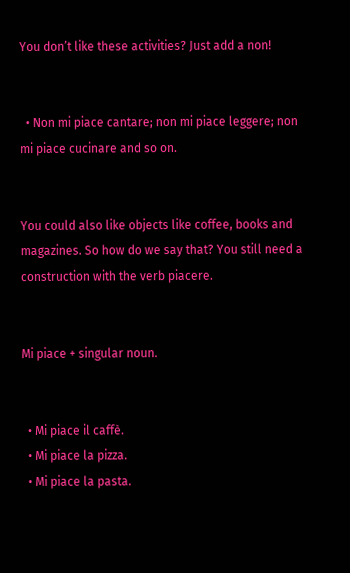You don’t like these activities? Just add a non!


  • Non mi piace cantare; non mi piace leggere; non mi piace cucinare and so on.


You could also like objects like coffee, books and magazines. So how do we say that? You still need a construction with the verb piacere.


Mi piace + singular noun.


  • Mi piace il caffè.
  • Mi piace la pizza.
  • Mi piace la pasta.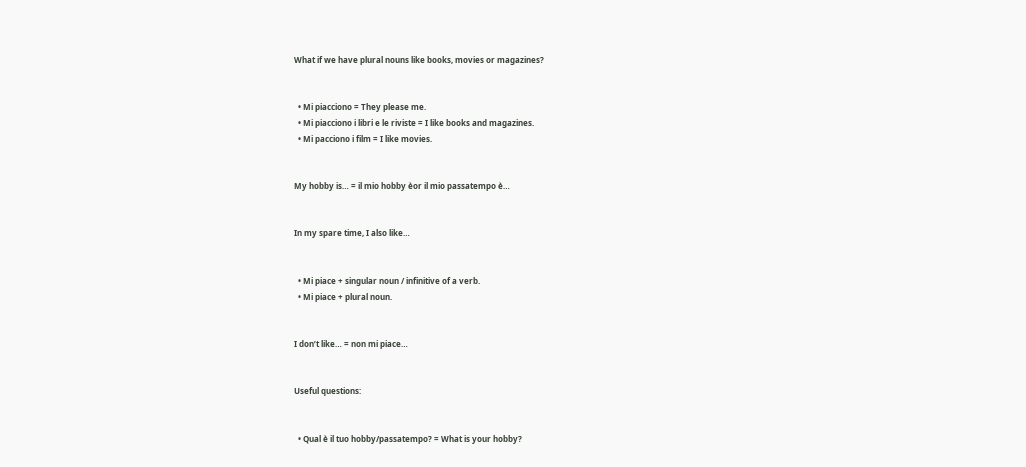What if we have plural nouns like books, movies or magazines?


  • Mi piacciono = They please me.
  • Mi piacciono i libri e le riviste = I like books and magazines.
  • Mi pacciono i film = I like movies.


My hobby is… = il mio hobby èor il mio passatempo è…


In my spare time, I also like…


  • Mi piace + singular noun / infinitive of a verb.
  • Mi piace + plural noun.


I don’t like… = non mi piace…


Useful questions:


  • Qual è il tuo hobby/passatempo? = What is your hobby?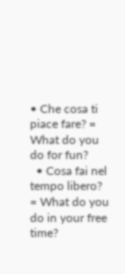• Che cosa ti piace fare? = What do you do for fun?
  • Cosa fai nel tempo libero? = What do you do in your free time?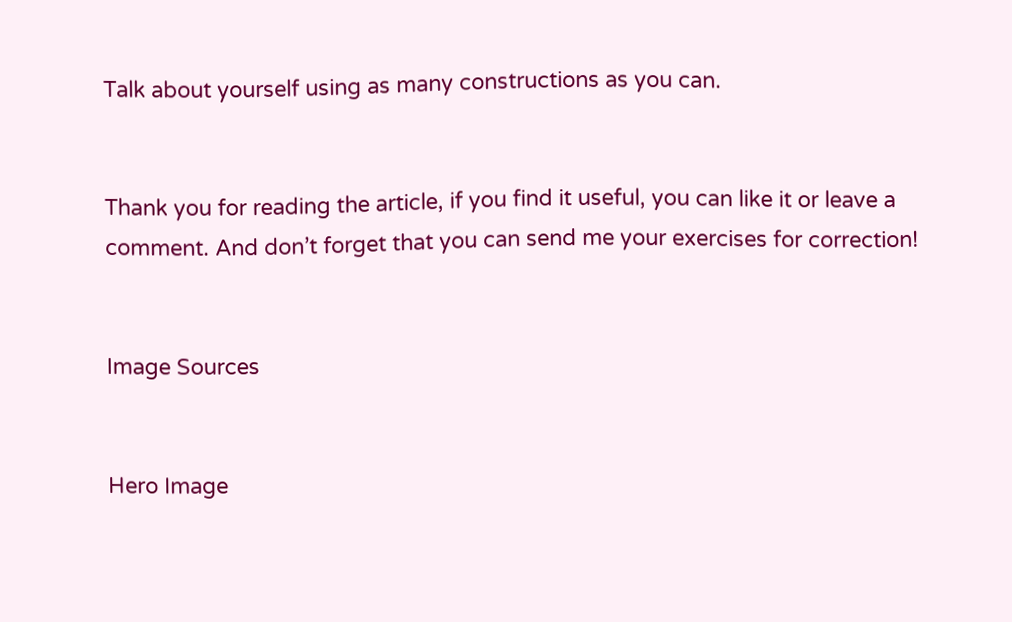Talk about yourself using as many constructions as you can.


Thank you for reading the article, if you find it useful, you can like it or leave a comment. And don’t forget that you can send me your exercises for correction!


Image Sources


Hero Image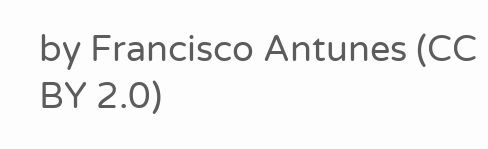by Francisco Antunes (CC BY 2.0)